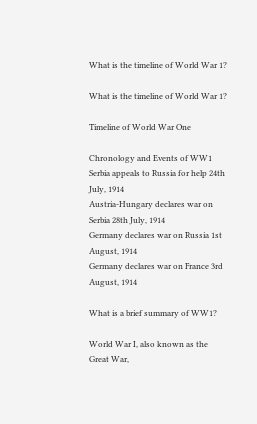What is the timeline of World War 1?

What is the timeline of World War 1?

Timeline of World War One

Chronology and Events of WW1
Serbia appeals to Russia for help 24th July, 1914
Austria-Hungary declares war on Serbia 28th July, 1914
Germany declares war on Russia 1st August, 1914
Germany declares war on France 3rd August, 1914

What is a brief summary of WW1?

World War I, also known as the Great War,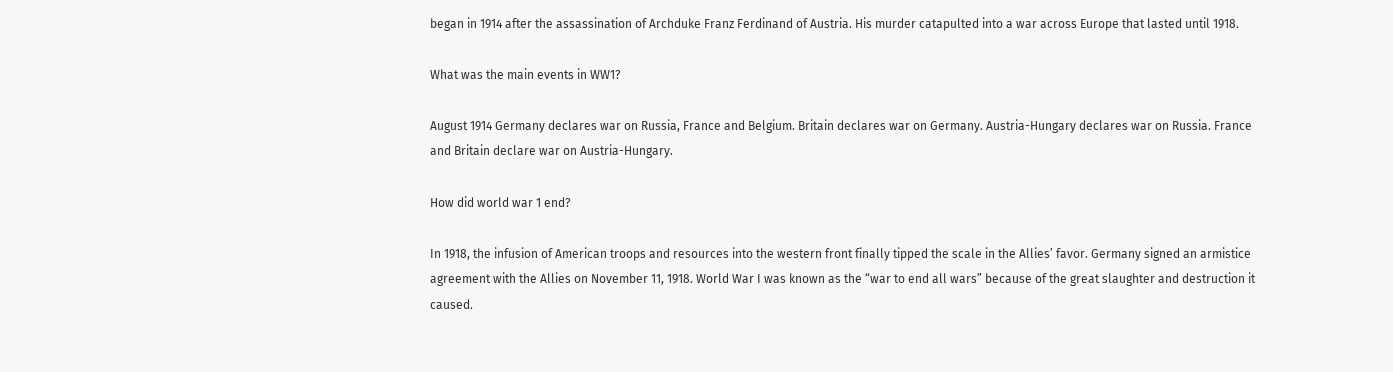began in 1914 after the assassination of Archduke Franz Ferdinand of Austria. His murder catapulted into a war across Europe that lasted until 1918.

What was the main events in WW1?

August 1914 Germany declares war on Russia, France and Belgium. Britain declares war on Germany. Austria-Hungary declares war on Russia. France and Britain declare war on Austria-Hungary.

How did world war 1 end?

In 1918, the infusion of American troops and resources into the western front finally tipped the scale in the Allies’ favor. Germany signed an armistice agreement with the Allies on November 11, 1918. World War I was known as the “war to end all wars” because of the great slaughter and destruction it caused.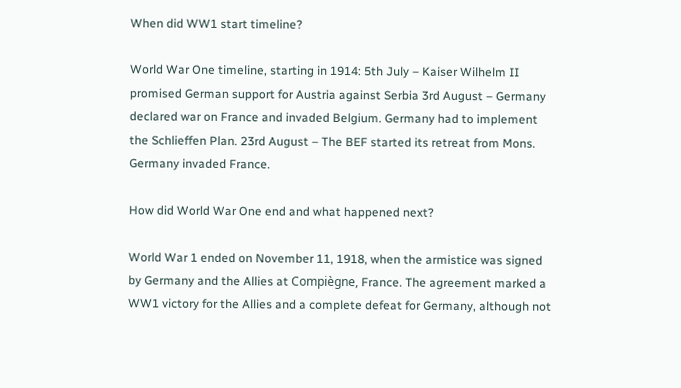When did WW1 start timeline?

World War One timeline, starting in 1914: 5th July – Kaiser Wilhelm II promised German support for Austria against Serbia 3rd August – Germany declared war on France and invaded Belgium. Germany had to implement the Schlieffen Plan. 23rd August – The BEF started its retreat from Mons. Germany invaded France.

How did World War One end and what happened next?

World War 1 ended on November 11, 1918, when the armistice was signed by Germany and the Allies at Compiègne, France. The agreement marked a WW1 victory for the Allies and a complete defeat for Germany, although not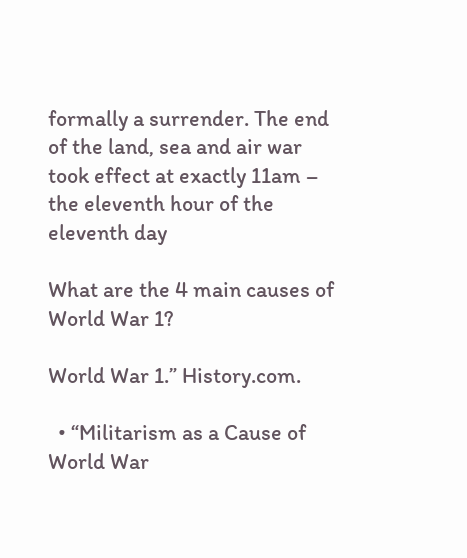formally a surrender. The end of the land, sea and air war took effect at exactly 11am – the eleventh hour of the eleventh day

What are the 4 main causes of World War 1?

World War 1.” History.com.

  • “Militarism as a Cause of World War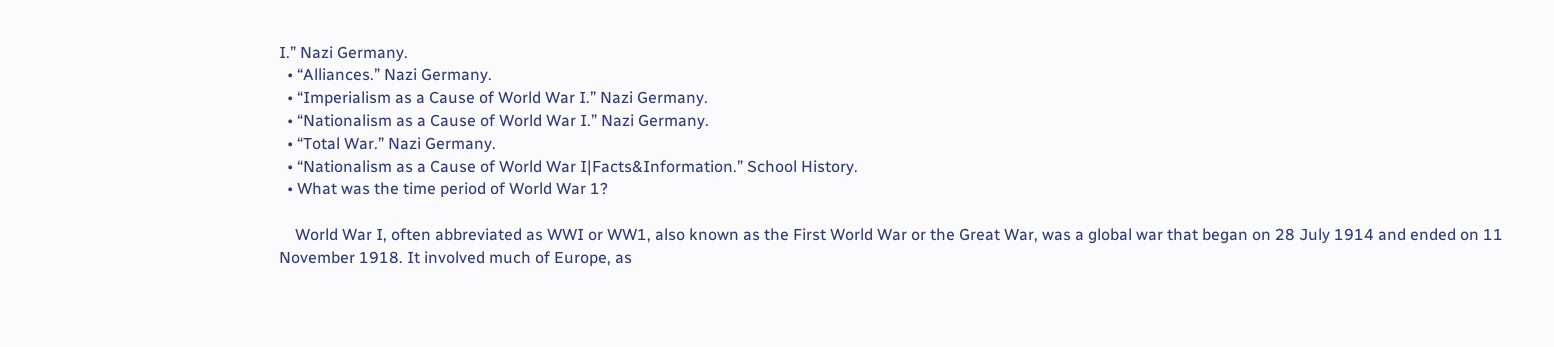I.” Nazi Germany.
  • “Alliances.” Nazi Germany.
  • “Imperialism as a Cause of World War I.” Nazi Germany.
  • “Nationalism as a Cause of World War I.” Nazi Germany.
  • “Total War.” Nazi Germany.
  • “Nationalism as a Cause of World War I|Facts&Information.” School History.
  • What was the time period of World War 1?

    World War I, often abbreviated as WWI or WW1, also known as the First World War or the Great War, was a global war that began on 28 July 1914 and ended on 11 November 1918. It involved much of Europe, as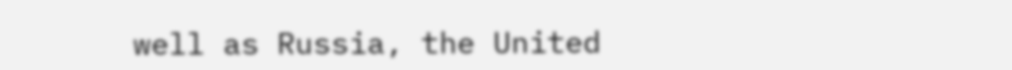well as Russia, the United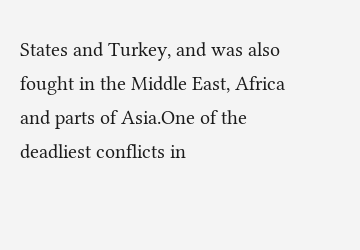States and Turkey, and was also fought in the Middle East, Africa and parts of Asia.One of the deadliest conflicts in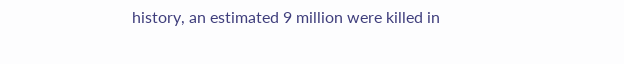history, an estimated 9 million were killed in